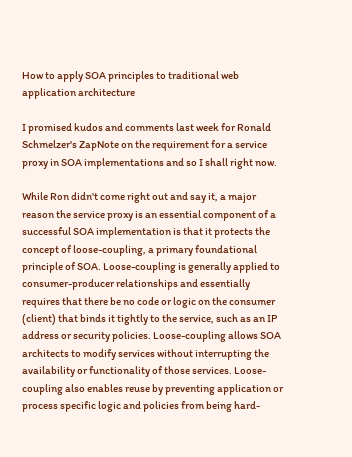How to apply SOA principles to traditional web application architecture

I promised kudos and comments last week for Ronald Schmelzer's ZapNote on the requirement for a service proxy in SOA implementations and so I shall right now.

While Ron didn't come right out and say it, a major reason the service proxy is an essential component of a successful SOA implementation is that it protects the concept of loose-coupling, a primary foundational principle of SOA. Loose-coupling is generally applied to consumer-producer relationships and essentially requires that there be no code or logic on the consumer (client) that binds it tightly to the service, such as an IP address or security policies. Loose-coupling allows SOA architects to modify services without interrupting the availability or functionality of those services. Loose-coupling also enables reuse by preventing application or process specific logic and policies from being hard-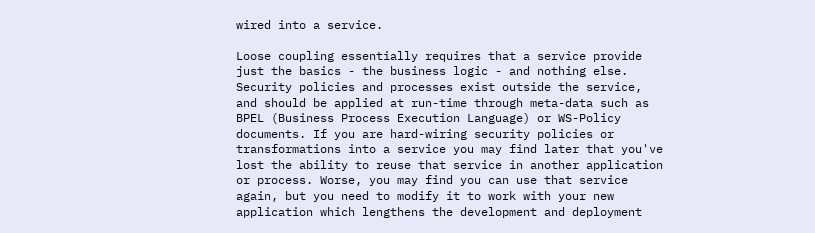wired into a service.

Loose coupling essentially requires that a service provide just the basics - the business logic - and nothing else. Security policies and processes exist outside the service, and should be applied at run-time through meta-data such as BPEL (Business Process Execution Language) or WS-Policy documents. If you are hard-wiring security policies or transformations into a service you may find later that you've lost the ability to reuse that service in another application or process. Worse, you may find you can use that service again, but you need to modify it to work with your new application which lengthens the development and deployment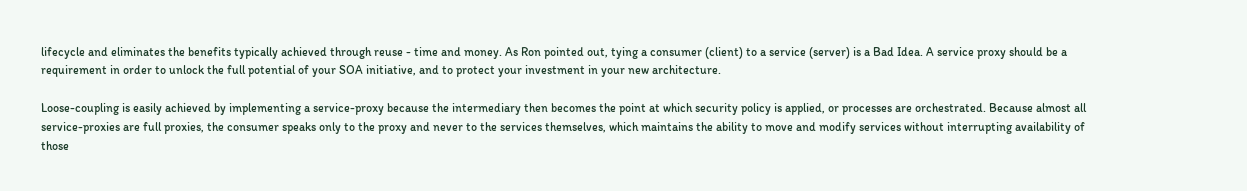lifecycle and eliminates the benefits typically achieved through reuse - time and money. As Ron pointed out, tying a consumer (client) to a service (server) is a Bad Idea. A service proxy should be a requirement in order to unlock the full potential of your SOA initiative, and to protect your investment in your new architecture.

Loose-coupling is easily achieved by implementing a service-proxy because the intermediary then becomes the point at which security policy is applied, or processes are orchestrated. Because almost all service-proxies are full proxies, the consumer speaks only to the proxy and never to the services themselves, which maintains the ability to move and modify services without interrupting availability of those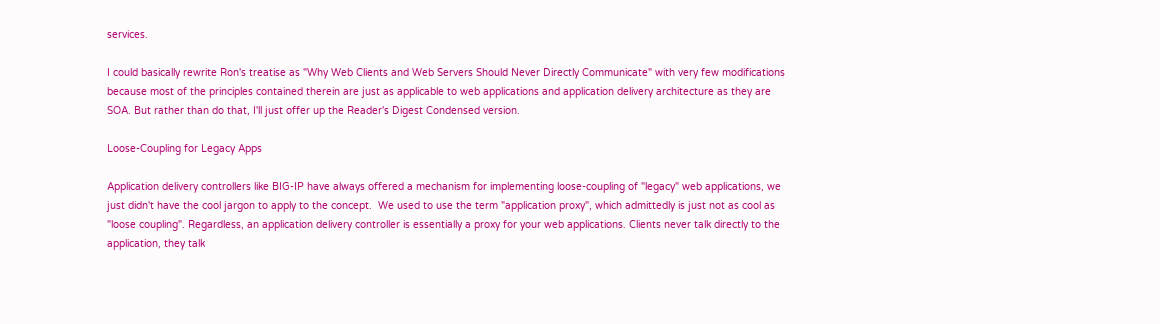services.

I could basically rewrite Ron's treatise as "Why Web Clients and Web Servers Should Never Directly Communicate" with very few modifications because most of the principles contained therein are just as applicable to web applications and application delivery architecture as they are SOA. But rather than do that, I'll just offer up the Reader's Digest Condensed version.

Loose-Coupling for Legacy Apps

Application delivery controllers like BIG-IP have always offered a mechanism for implementing loose-coupling of "legacy" web applications, we just didn't have the cool jargon to apply to the concept.  We used to use the term "application proxy", which admittedly is just not as cool as "loose coupling". Regardless, an application delivery controller is essentially a proxy for your web applications. Clients never talk directly to the application, they talk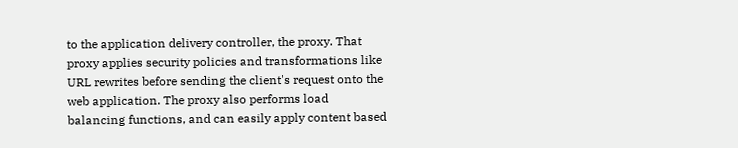to the application delivery controller, the proxy. That proxy applies security policies and transformations like URL rewrites before sending the client's request onto the web application. The proxy also performs load balancing functions, and can easily apply content based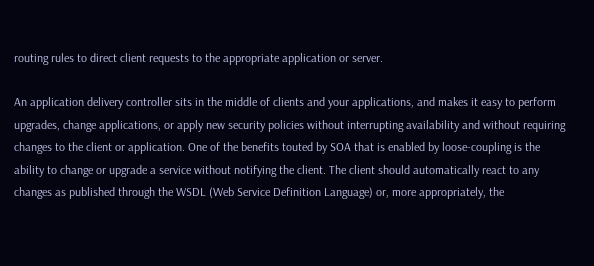routing rules to direct client requests to the appropriate application or server.

An application delivery controller sits in the middle of clients and your applications, and makes it easy to perform upgrades, change applications, or apply new security policies without interrupting availability and without requiring changes to the client or application. One of the benefits touted by SOA that is enabled by loose-coupling is the ability to change or upgrade a service without notifying the client. The client should automatically react to any changes as published through the WSDL (Web Service Definition Language) or, more appropriately, the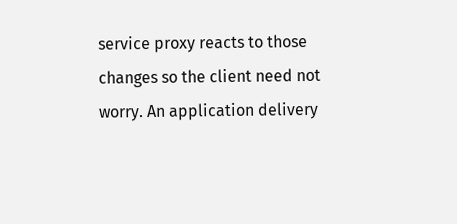service proxy reacts to those changes so the client need not worry. An application delivery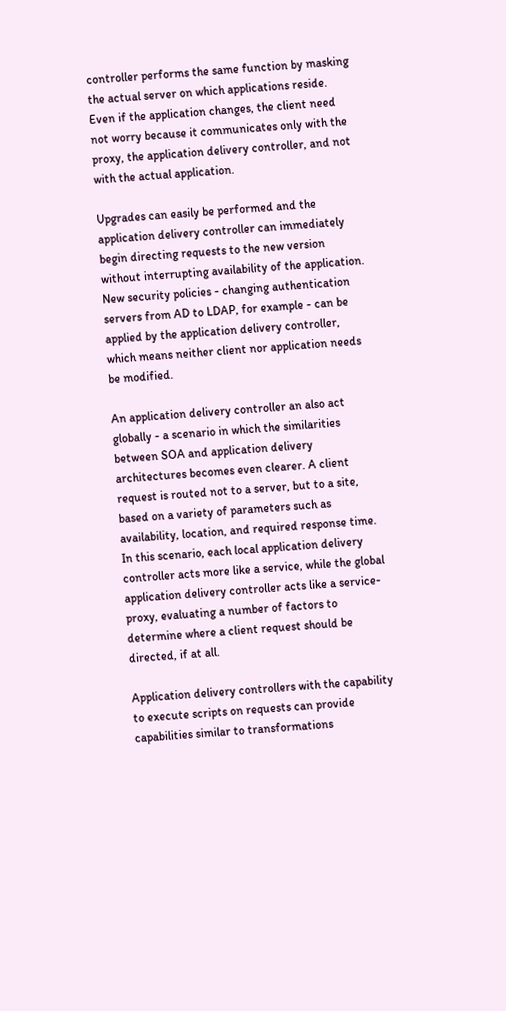controller performs the same function by masking the actual server on which applications reside. Even if the application changes, the client need not worry because it communicates only with the proxy, the application delivery controller, and not with the actual application.

Upgrades can easily be performed and the application delivery controller can immediately begin directing requests to the new version without interrupting availability of the application. New security policies - changing authentication servers from AD to LDAP, for example - can be applied by the application delivery controller, which means neither client nor application needs be modified.

An application delivery controller an also act globally - a scenario in which the similarities between SOA and application delivery architectures becomes even clearer. A client request is routed not to a server, but to a site, based on a variety of parameters such as availability, location, and required response time. In this scenario, each local application delivery controller acts more like a service, while the global application delivery controller acts like a service-proxy, evaluating a number of factors to determine where a client request should be directed, if at all.

Application delivery controllers with the capability to execute scripts on requests can provide capabilities similar to transformations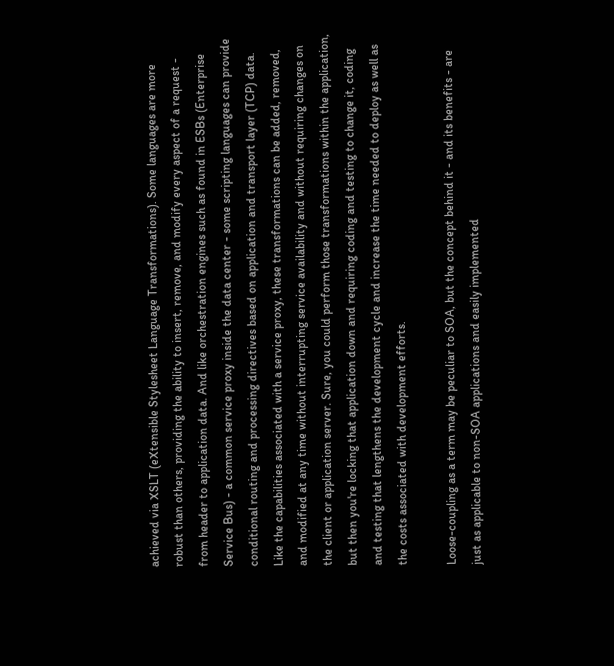achieved via XSLT (eXtensible Stylesheet Language Transformations). Some languages are more robust than others, providing the ability to insert, remove, and modify every aspect of a request - from header to application data. And like orchestration engines such as found in ESBs (Enterprise Service Bus) - a common service proxy inside the data center - some scripting languages can provide conditional routing and processing directives based on application and transport layer (TCP) data. Like the capabilities associated with a service proxy, these transformations can be added, removed, and modified at any time without interrupting service availability and without requiring changes on the client or application server. Sure, you could perform those transformations within the application, but then you're locking that application down and requiring coding and testing to change it, coding and testing that lengthens the development cycle and increase the time needed to deploy as well as the costs associated with development efforts.

Loose-coupling as a term may be peculiar to SOA, but the concept behind it - and its benefits - are just as applicable to non-SOA applications and easily implemented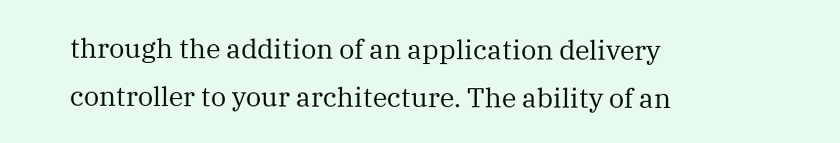through the addition of an application delivery controller to your architecture. The ability of an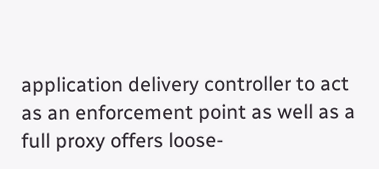application delivery controller to act as an enforcement point as well as a full proxy offers loose-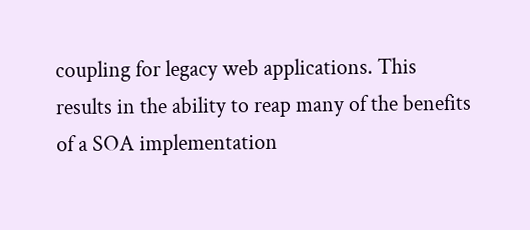coupling for legacy web applications. This results in the ability to reap many of the benefits of a SOA implementation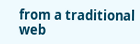from a traditional web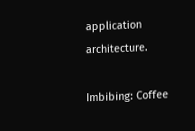application architecture.

Imbibing: Coffee